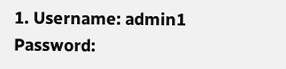1. Username: admin1 Password: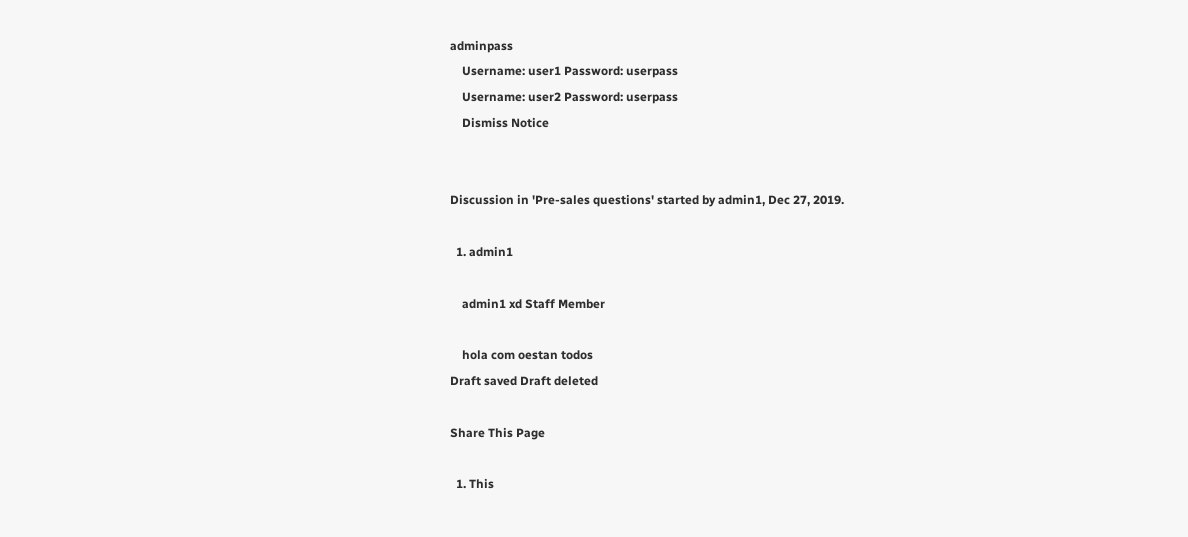adminpass
    Username: user1 Password: userpass
    Username: user2 Password: userpass
    Dismiss Notice


Discussion in 'Pre-sales questions' started by admin1, Dec 27, 2019.

  1. admin1

    admin1 xd Staff Member

    hola com oestan todos
Draft saved Draft deleted

Share This Page

  1. This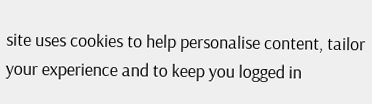site uses cookies to help personalise content, tailor your experience and to keep you logged in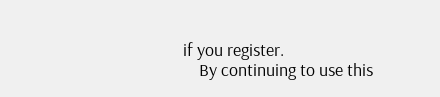if you register.
    By continuing to use this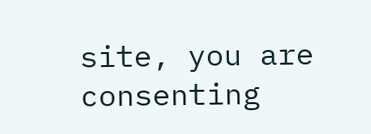site, you are consenting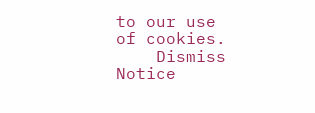to our use of cookies.
    Dismiss Notice